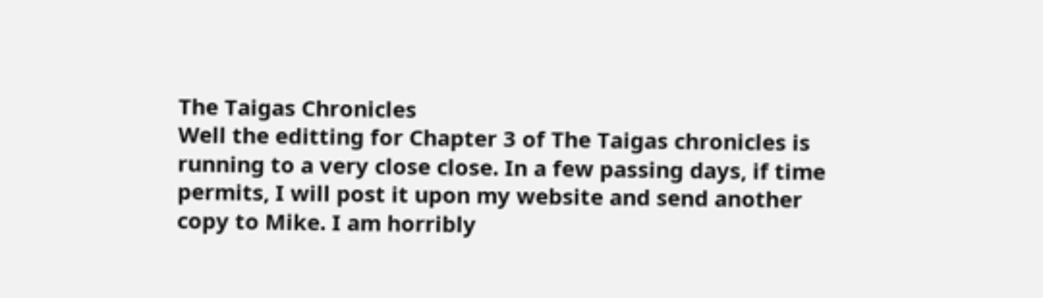The Taigas Chronicles
Well the editting for Chapter 3 of The Taigas chronicles is running to a very close close. In a few passing days, if time permits, I will post it upon my website and send another copy to Mike. I am horribly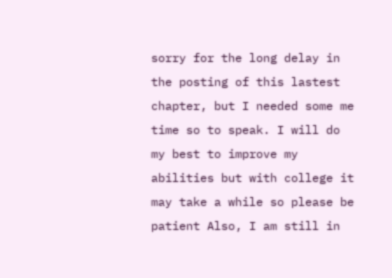sorry for the long delay in the posting of this lastest chapter, but I needed some me time so to speak. I will do my best to improve my abilities but with college it may take a while so please be patient Also, I am still in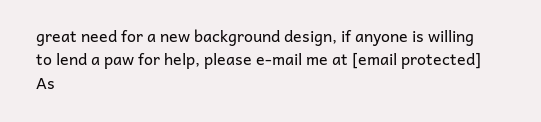great need for a new background design, if anyone is willing to lend a paw for help, please e-mail me at [email protected] As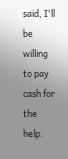said, I'll be willing to pay cash for the help.